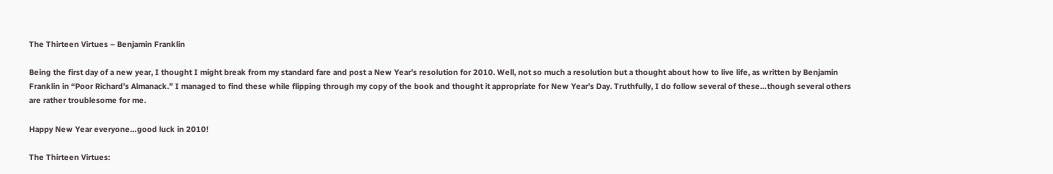The Thirteen Virtues – Benjamin Franklin

Being the first day of a new year, I thought I might break from my standard fare and post a New Year’s resolution for 2010. Well, not so much a resolution but a thought about how to live life, as written by Benjamin Franklin in “Poor Richard’s Almanack.” I managed to find these while flipping through my copy of the book and thought it appropriate for New Year’s Day. Truthfully, I do follow several of these…though several others are rather troublesome for me.

Happy New Year everyone…good luck in 2010!

The Thirteen Virtues: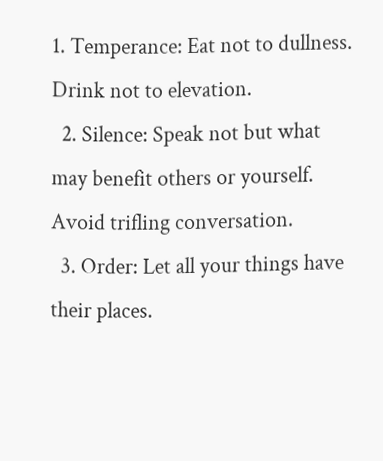1. Temperance: Eat not to dullness. Drink not to elevation.
  2. Silence: Speak not but what may benefit others or yourself. Avoid trifling conversation.
  3. Order: Let all your things have their places.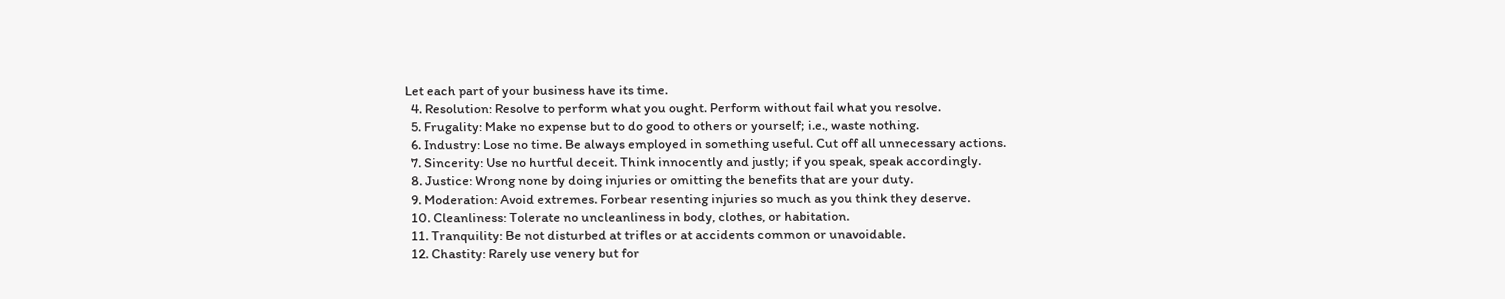Let each part of your business have its time.
  4. Resolution: Resolve to perform what you ought. Perform without fail what you resolve.
  5. Frugality: Make no expense but to do good to others or yourself; i.e., waste nothing.
  6. Industry: Lose no time. Be always employed in something useful. Cut off all unnecessary actions.
  7. Sincerity: Use no hurtful deceit. Think innocently and justly; if you speak, speak accordingly.
  8. Justice: Wrong none by doing injuries or omitting the benefits that are your duty.
  9. Moderation: Avoid extremes. Forbear resenting injuries so much as you think they deserve.
  10. Cleanliness: Tolerate no uncleanliness in body, clothes, or habitation.
  11. Tranquility: Be not disturbed at trifles or at accidents common or unavoidable.
  12. Chastity: Rarely use venery but for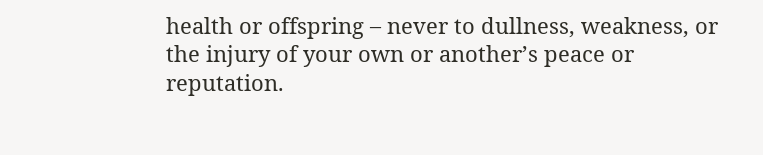health or offspring – never to dullness, weakness, or the injury of your own or another’s peace or reputation.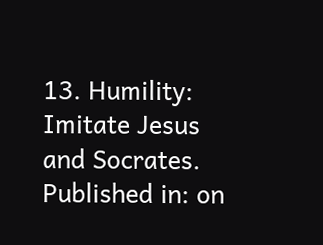13. Humility: Imitate Jesus and Socrates.
Published in: on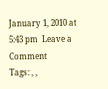January 1, 2010 at 5:43 pm  Leave a Comment
Tags: , ,